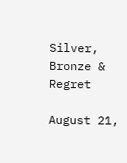Silver, Bronze & Regret

August 21,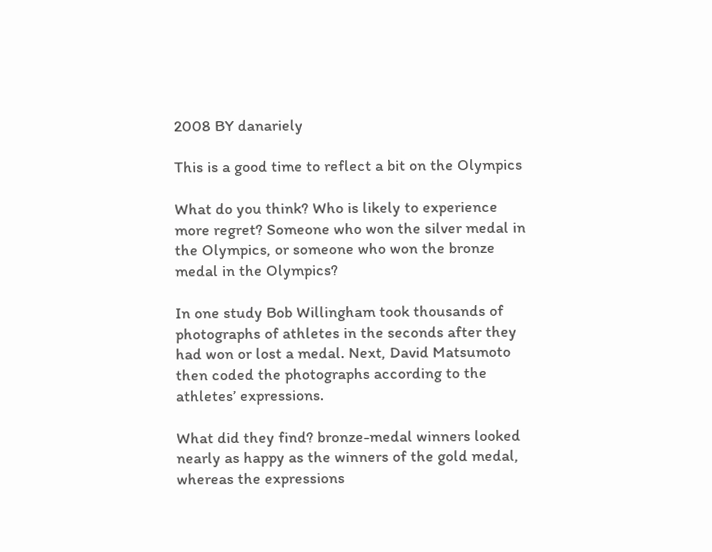2008 BY danariely

This is a good time to reflect a bit on the Olympics

What do you think? Who is likely to experience more regret? Someone who won the silver medal in the Olympics, or someone who won the bronze medal in the Olympics?

In one study Bob Willingham took thousands of photographs of athletes in the seconds after they had won or lost a medal. Next, David Matsumoto then coded the photographs according to the athletes’ expressions.

What did they find? bronze-medal winners looked nearly as happy as the winners of the gold medal, whereas the expressions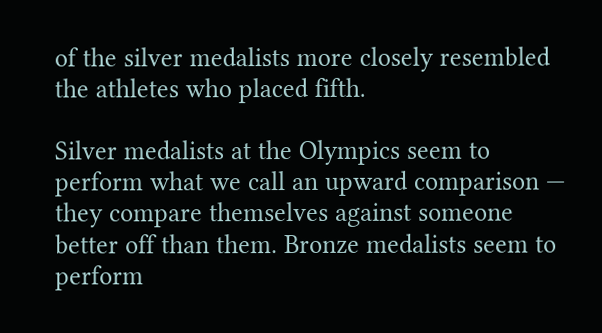of the silver medalists more closely resembled the athletes who placed fifth.

Silver medalists at the Olympics seem to perform what we call an upward comparison — they compare themselves against someone better off than them. Bronze medalists seem to perform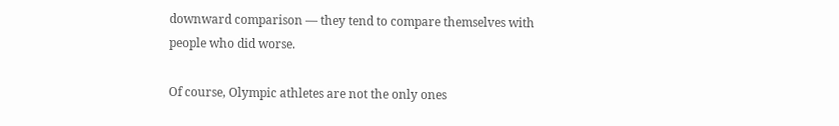downward comparison — they tend to compare themselves with people who did worse.

Of course, Olympic athletes are not the only ones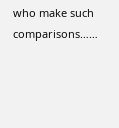who make such comparisons……